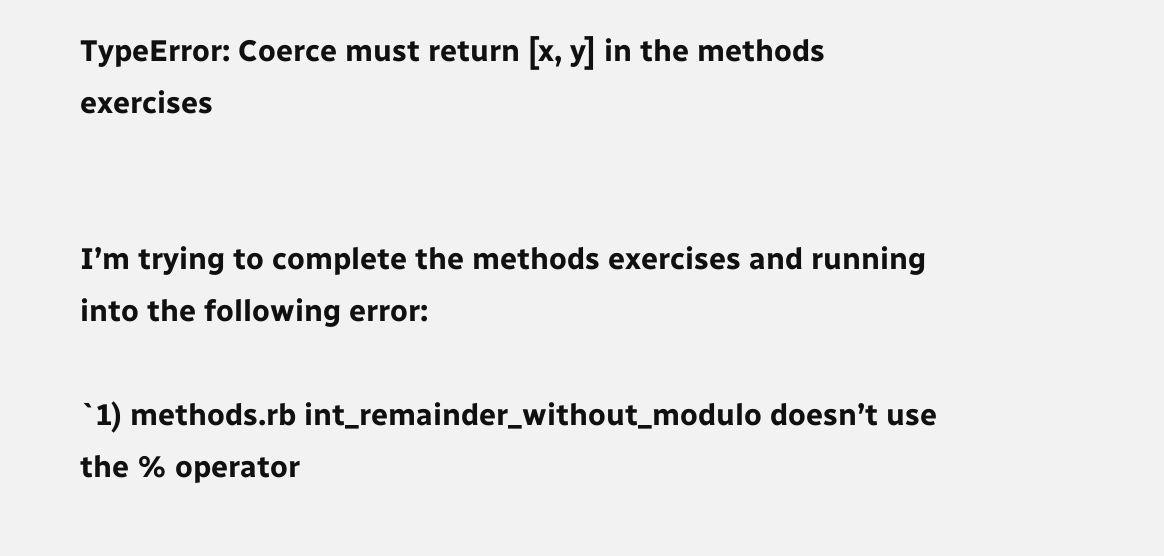TypeError: Coerce must return [x, y] in the methods exercises


I’m trying to complete the methods exercises and running into the following error:

`1) methods.rb int_remainder_without_modulo doesn’t use the % operator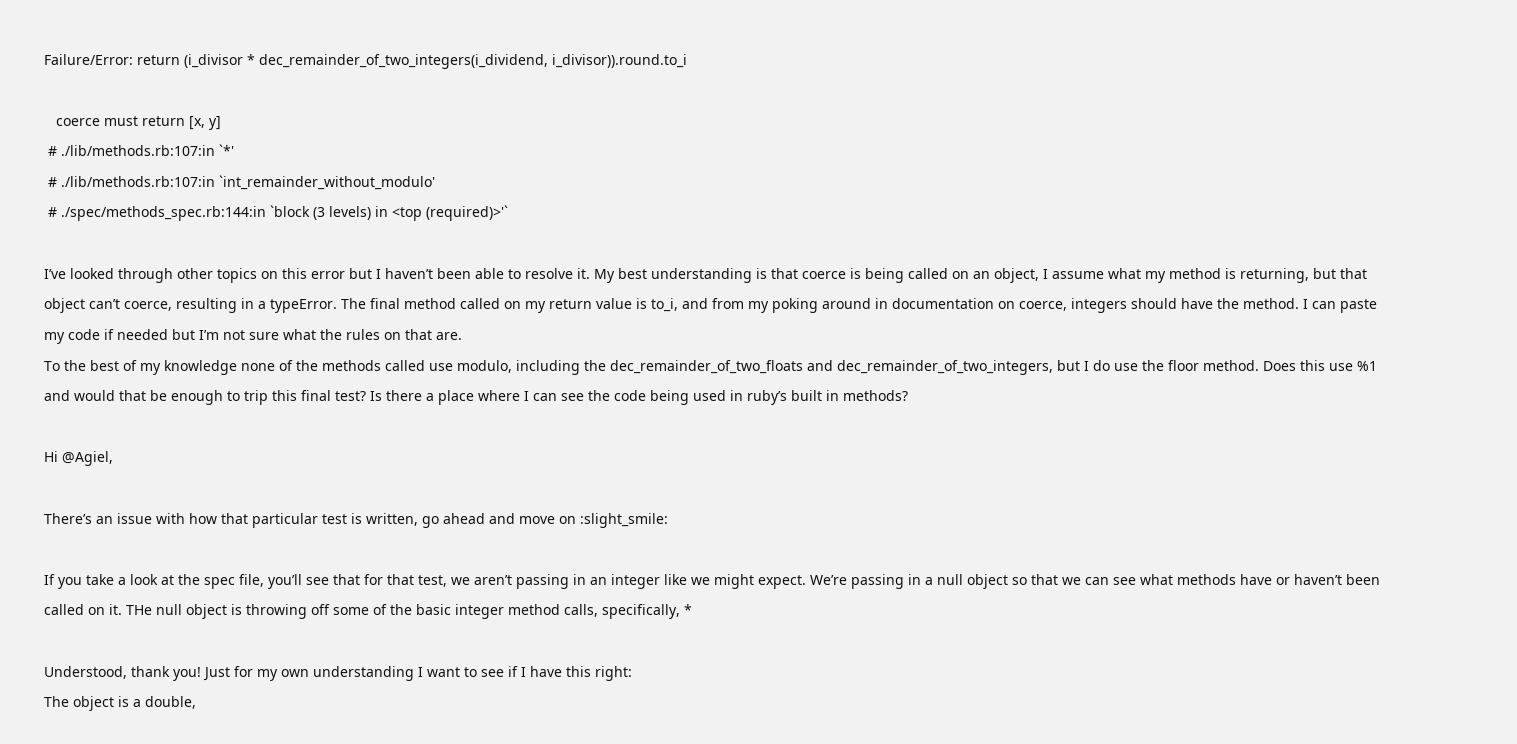Failure/Error: return (i_divisor * dec_remainder_of_two_integers(i_dividend, i_divisor)).round.to_i

   coerce must return [x, y]
 # ./lib/methods.rb:107:in `*'
 # ./lib/methods.rb:107:in `int_remainder_without_modulo'
 # ./spec/methods_spec.rb:144:in `block (3 levels) in <top (required)>'`

I’ve looked through other topics on this error but I haven’t been able to resolve it. My best understanding is that coerce is being called on an object, I assume what my method is returning, but that object can’t coerce, resulting in a typeError. The final method called on my return value is to_i, and from my poking around in documentation on coerce, integers should have the method. I can paste my code if needed but I’m not sure what the rules on that are.
To the best of my knowledge none of the methods called use modulo, including the dec_remainder_of_two_floats and dec_remainder_of_two_integers, but I do use the floor method. Does this use %1 and would that be enough to trip this final test? Is there a place where I can see the code being used in ruby’s built in methods?

Hi @Agiel,

There’s an issue with how that particular test is written, go ahead and move on :slight_smile:

If you take a look at the spec file, you’ll see that for that test, we aren’t passing in an integer like we might expect. We’re passing in a null object so that we can see what methods have or haven’t been called on it. THe null object is throwing off some of the basic integer method calls, specifically, *

Understood, thank you! Just for my own understanding I want to see if I have this right:
The object is a double,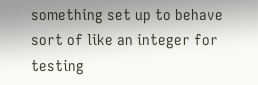something set up to behave sort of like an integer for testing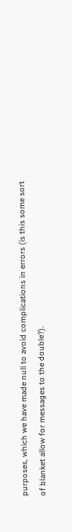purposes, which we have made null to avoid complications in errors (is this some sort of blanket allow for messages to the double?).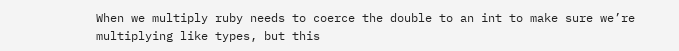When we multiply ruby needs to coerce the double to an int to make sure we’re multiplying like types, but this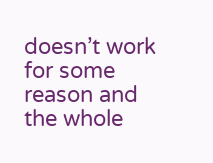doesn’t work for some reason and the whole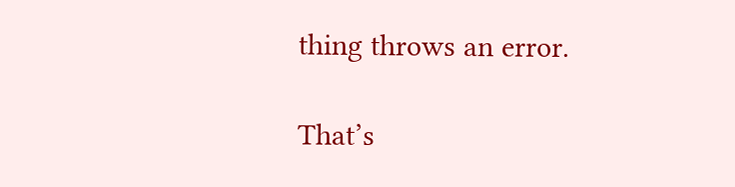thing throws an error.

That’s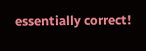essentially correct!